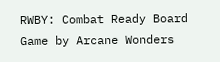RWBY: Combat Ready Board Game by Arcane Wonders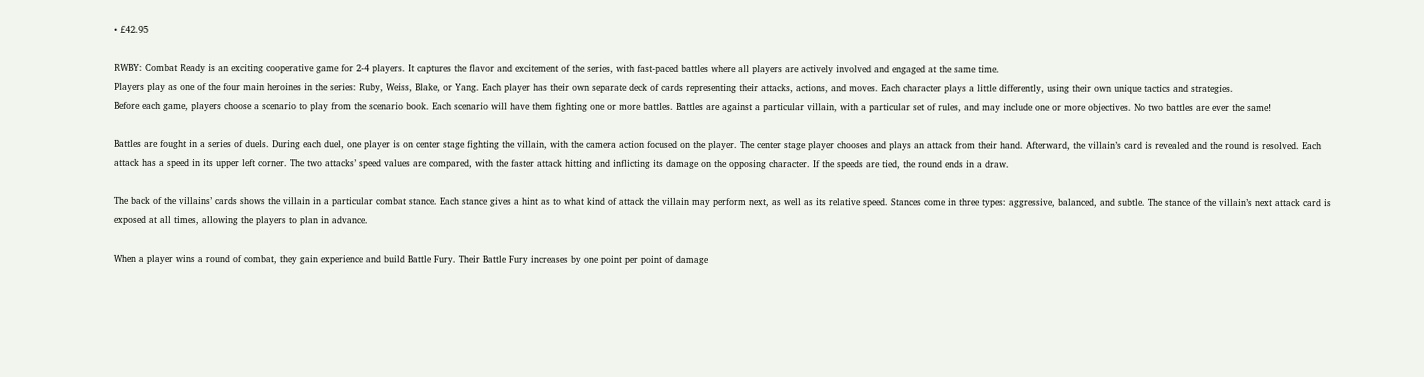• £42.95

RWBY: Combat Ready is an exciting cooperative game for 2-4 players. It captures the flavor and excitement of the series, with fast-paced battles where all players are actively involved and engaged at the same time.
Players play as one of the four main heroines in the series: Ruby, Weiss, Blake, or Yang. Each player has their own separate deck of cards representing their attacks, actions, and moves. Each character plays a little differently, using their own unique tactics and strategies.
Before each game, players choose a scenario to play from the scenario book. Each scenario will have them fighting one or more battles. Battles are against a particular villain, with a particular set of rules, and may include one or more objectives. No two battles are ever the same!

Battles are fought in a series of duels. During each duel, one player is on center stage fighting the villain, with the camera action focused on the player. The center stage player chooses and plays an attack from their hand. Afterward, the villain’s card is revealed and the round is resolved. Each attack has a speed in its upper left corner. The two attacks’ speed values are compared, with the faster attack hitting and inflicting its damage on the opposing character. If the speeds are tied, the round ends in a draw.

The back of the villains’ cards shows the villain in a particular combat stance. Each stance gives a hint as to what kind of attack the villain may perform next, as well as its relative speed. Stances come in three types: aggressive, balanced, and subtle. The stance of the villain’s next attack card is exposed at all times, allowing the players to plan in advance.

When a player wins a round of combat, they gain experience and build Battle Fury. Their Battle Fury increases by one point per point of damage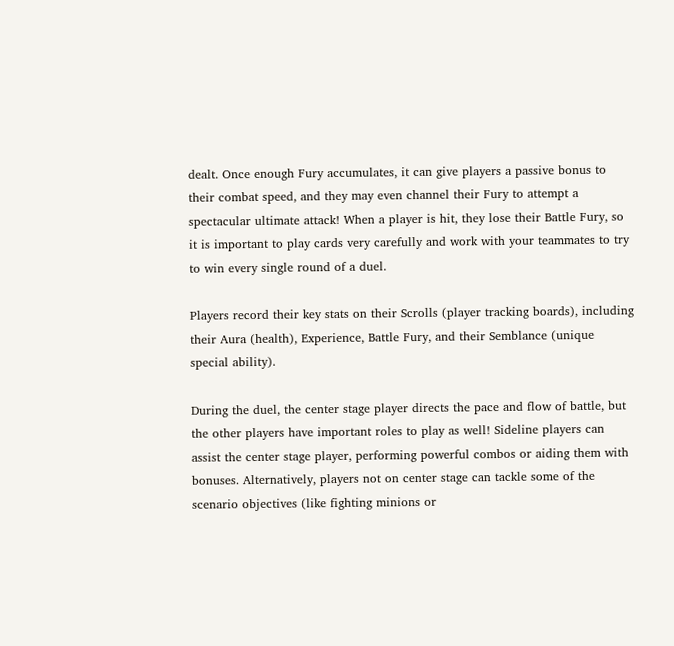dealt. Once enough Fury accumulates, it can give players a passive bonus to their combat speed, and they may even channel their Fury to attempt a spectacular ultimate attack! When a player is hit, they lose their Battle Fury, so it is important to play cards very carefully and work with your teammates to try to win every single round of a duel.

Players record their key stats on their Scrolls (player tracking boards), including their Aura (health), Experience, Battle Fury, and their Semblance (unique special ability).

During the duel, the center stage player directs the pace and flow of battle, but the other players have important roles to play as well! Sideline players can assist the center stage player, performing powerful combos or aiding them with bonuses. Alternatively, players not on center stage can tackle some of the scenario objectives (like fighting minions or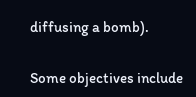diffusing a bomb).


Some objectives include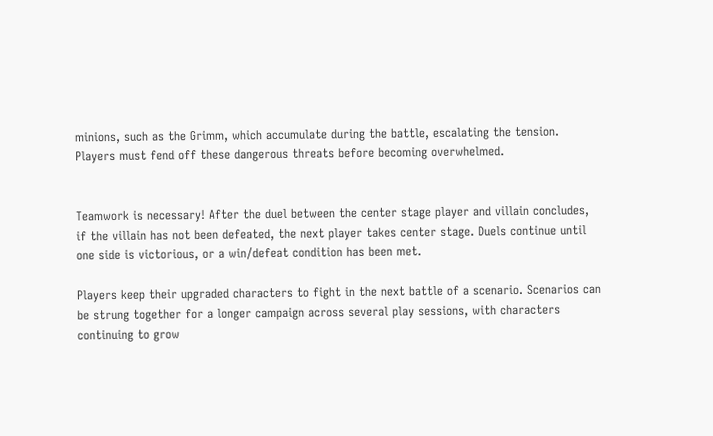minions, such as the Grimm, which accumulate during the battle, escalating the tension. Players must fend off these dangerous threats before becoming overwhelmed.


Teamwork is necessary! After the duel between the center stage player and villain concludes, if the villain has not been defeated, the next player takes center stage. Duels continue until one side is victorious, or a win/defeat condition has been met.

Players keep their upgraded characters to fight in the next battle of a scenario. Scenarios can be strung together for a longer campaign across several play sessions, with characters continuing to grow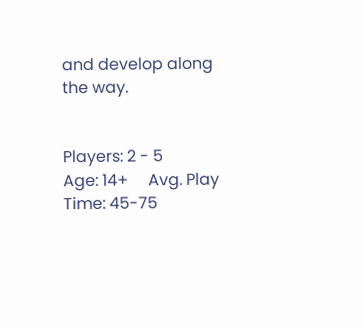and develop along the way.


Players: 2 - 5      Age: 14+     Avg. Play Time: 45-75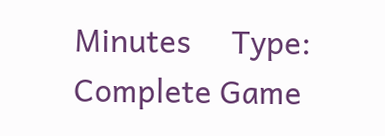Minutes     Type: Complete Game